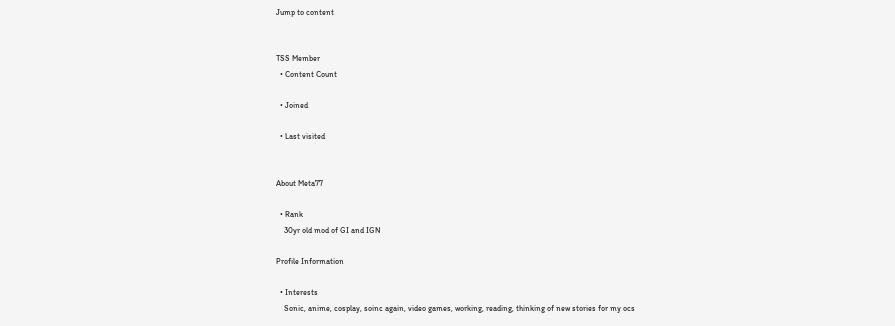Jump to content


TSS Member
  • Content Count

  • Joined

  • Last visited


About Meta77

  • Rank
    30yr old mod of GI and IGN

Profile Information

  • Interests
    Sonic, anime, cosplay, soinc again, video games, working, reading, thinking of new stories for my ocs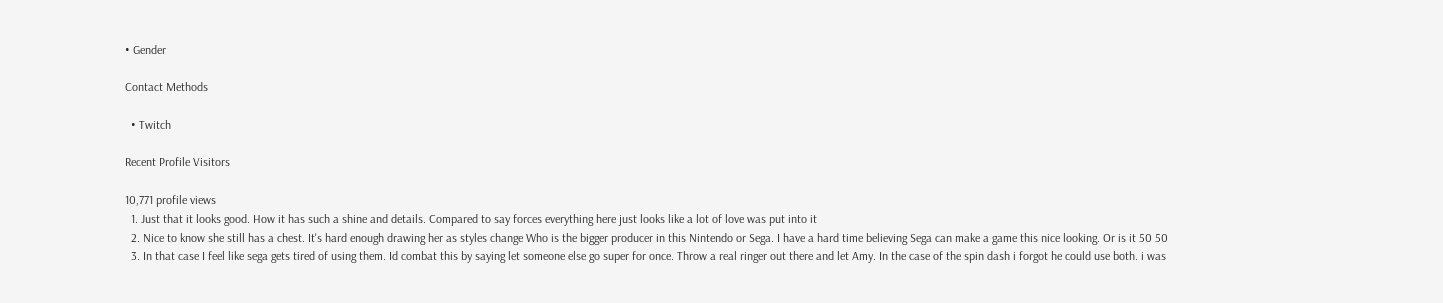• Gender

Contact Methods

  • Twitch

Recent Profile Visitors

10,771 profile views
  1. Just that it looks good. How it has such a shine and details. Compared to say forces everything here just looks like a lot of love was put into it
  2. Nice to know she still has a chest. It's hard enough drawing her as styles change Who is the bigger producer in this Nintendo or Sega. I have a hard time believing Sega can make a game this nice looking. Or is it 50 50
  3. In that case I feel like sega gets tired of using them. Id combat this by saying let someone else go super for once. Throw a real ringer out there and let Amy. In the case of the spin dash i forgot he could use both. i was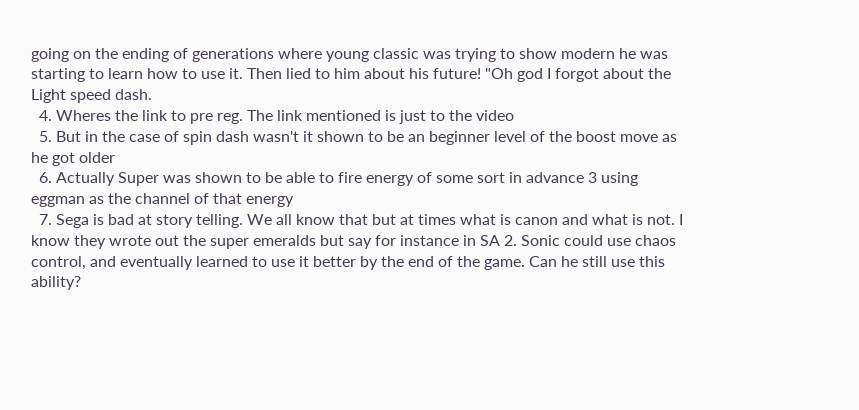going on the ending of generations where young classic was trying to show modern he was starting to learn how to use it. Then lied to him about his future! "Oh god I forgot about the Light speed dash.
  4. Wheres the link to pre reg. The link mentioned is just to the video
  5. But in the case of spin dash wasn't it shown to be an beginner level of the boost move as he got older
  6. Actually Super was shown to be able to fire energy of some sort in advance 3 using eggman as the channel of that energy
  7. Sega is bad at story telling. We all know that but at times what is canon and what is not. I know they wrote out the super emeralds but say for instance in SA 2. Sonic could use chaos control, and eventually learned to use it better by the end of the game. Can he still use this ability?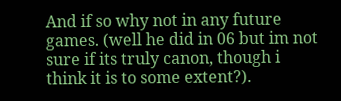And if so why not in any future games. (well he did in 06 but im not sure if its truly canon, though i think it is to some extent?).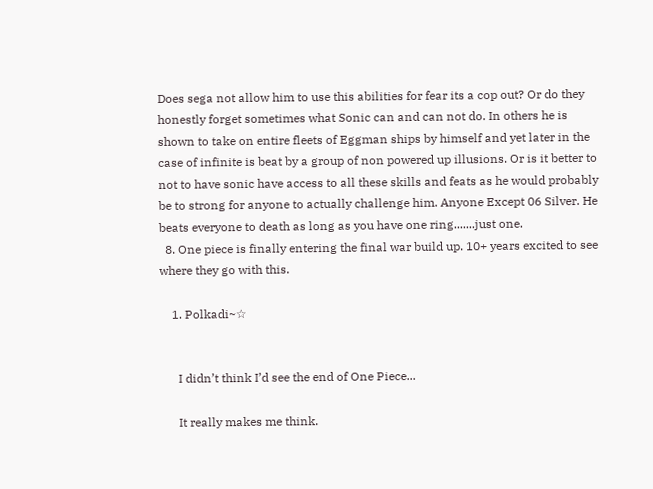Does sega not allow him to use this abilities for fear its a cop out? Or do they honestly forget sometimes what Sonic can and can not do. In others he is shown to take on entire fleets of Eggman ships by himself and yet later in the case of infinite is beat by a group of non powered up illusions. Or is it better to not to have sonic have access to all these skills and feats as he would probably be to strong for anyone to actually challenge him. Anyone Except 06 Silver. He beats everyone to death as long as you have one ring.......just one.
  8. One piece is finally entering the final war build up. 10+ years excited to see where they go with this.

    1. Polkadi~☆


      I didn’t think I’d see the end of One Piece...

      It really makes me think.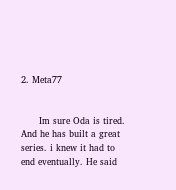2. Meta77


      Im sure Oda is tired. And he has built a great series. i knew it had to end eventually. He said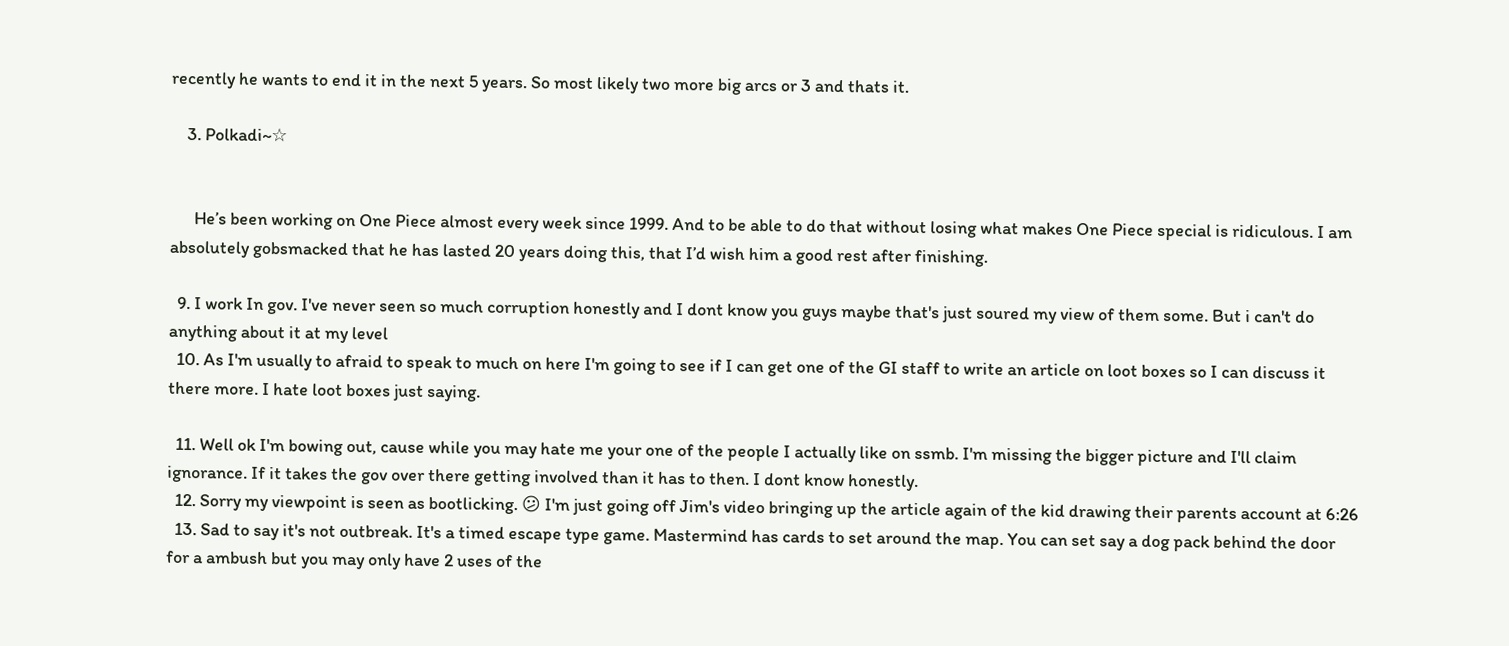recently he wants to end it in the next 5 years. So most likely two more big arcs or 3 and thats it.

    3. Polkadi~☆


      He’s been working on One Piece almost every week since 1999. And to be able to do that without losing what makes One Piece special is ridiculous. I am absolutely gobsmacked that he has lasted 20 years doing this, that I’d wish him a good rest after finishing.

  9. I work In gov. I've never seen so much corruption honestly and I dont know you guys maybe that's just soured my view of them some. But i can't do anything about it at my level
  10. As I'm usually to afraid to speak to much on here I'm going to see if I can get one of the GI staff to write an article on loot boxes so I can discuss it there more. I hate loot boxes just saying.

  11. Well ok I'm bowing out, cause while you may hate me your one of the people I actually like on ssmb. I'm missing the bigger picture and I'll claim ignorance. If it takes the gov over there getting involved than it has to then. I dont know honestly.
  12. Sorry my viewpoint is seen as bootlicking. 😕 I'm just going off Jim's video bringing up the article again of the kid drawing their parents account at 6:26
  13. Sad to say it's not outbreak. It's a timed escape type game. Mastermind has cards to set around the map. You can set say a dog pack behind the door for a ambush but you may only have 2 uses of the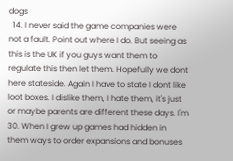dogs
  14. I never said the game companies were not a fault. Point out where I do. But seeing as this is the UK if you guys want them to regulate this then let them. Hopefully we dont here stateside. Again I have to state I dont like loot boxes. I dislike them, I hate them, it's just or maybe parents are different these days. I'm 30. When I grew up games had hidden in them ways to order expansions and bonuses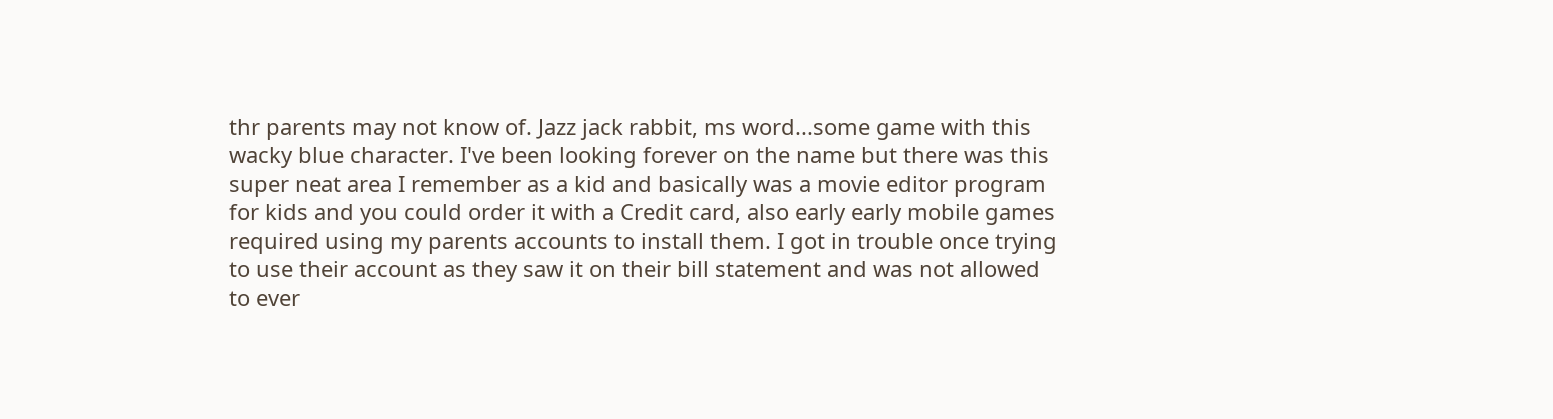thr parents may not know of. Jazz jack rabbit, ms word...some game with this wacky blue character. I've been looking forever on the name but there was this super neat area I remember as a kid and basically was a movie editor program for kids and you could order it with a Credit card, also early early mobile games required using my parents accounts to install them. I got in trouble once trying to use their account as they saw it on their bill statement and was not allowed to ever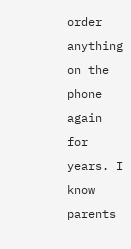order anything on the phone again for years. I know parents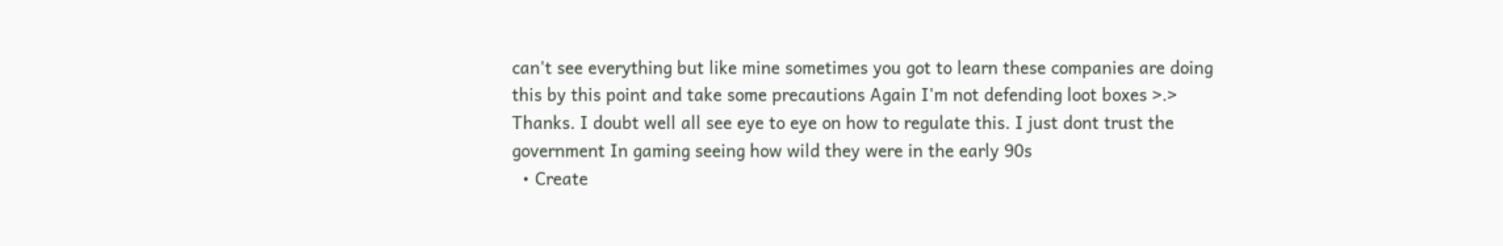can't see everything but like mine sometimes you got to learn these companies are doing this by this point and take some precautions Again I'm not defending loot boxes >.> Thanks. I doubt well all see eye to eye on how to regulate this. I just dont trust the government In gaming seeing how wild they were in the early 90s
  • Create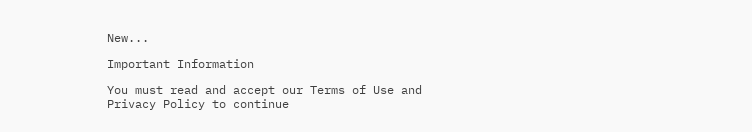New...

Important Information

You must read and accept our Terms of Use and Privacy Policy to continue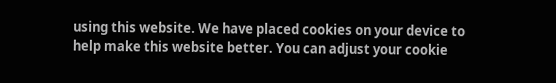using this website. We have placed cookies on your device to help make this website better. You can adjust your cookie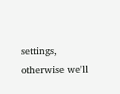settings, otherwise we'll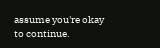assume you're okay to continue.